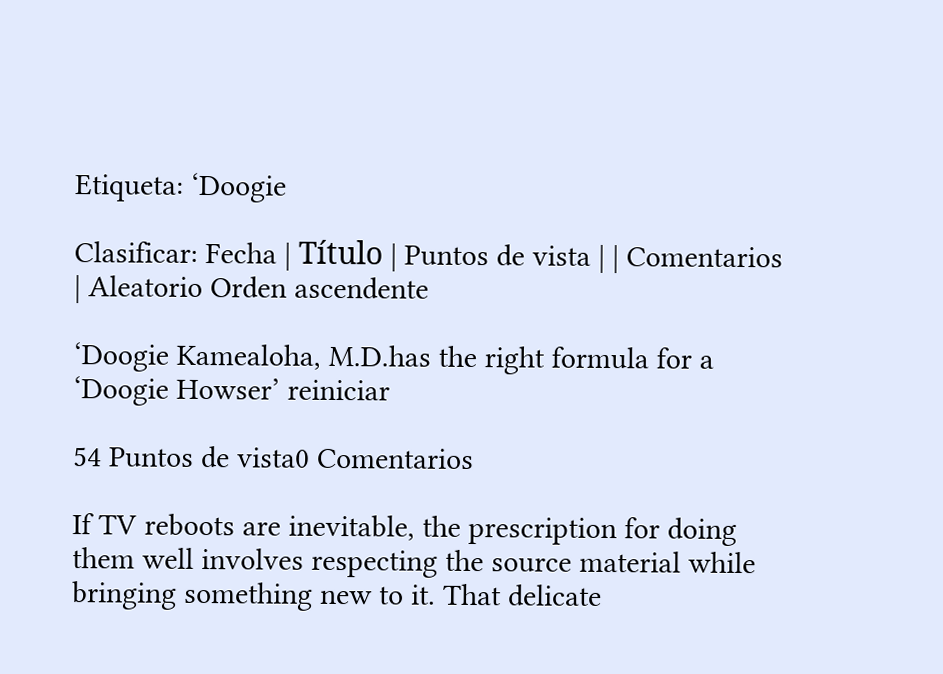Etiqueta: ‘Doogie

Clasificar: Fecha | Título | Puntos de vista | | Comentarios | Aleatorio Orden ascendente

‘Doogie Kamealoha, M.D.has the right formula for a ‘Doogie Howser’ reiniciar

54 Puntos de vista0 Comentarios

If TV reboots are inevitable, the prescription for doing them well involves respecting the source material while bringing something new to it. That delicate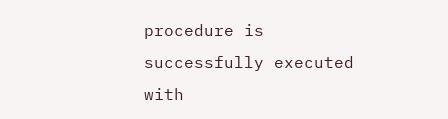procedure is successfully executed with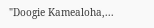"Doogie Kamealoha,...